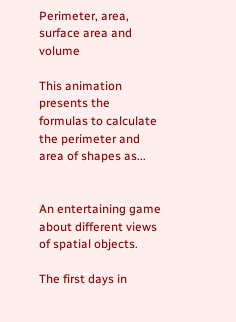Perimeter, area, surface area and volume

This animation presents the formulas to calculate the perimeter and area of shapes as...


An entertaining game about different views of spatial objects.

The first days in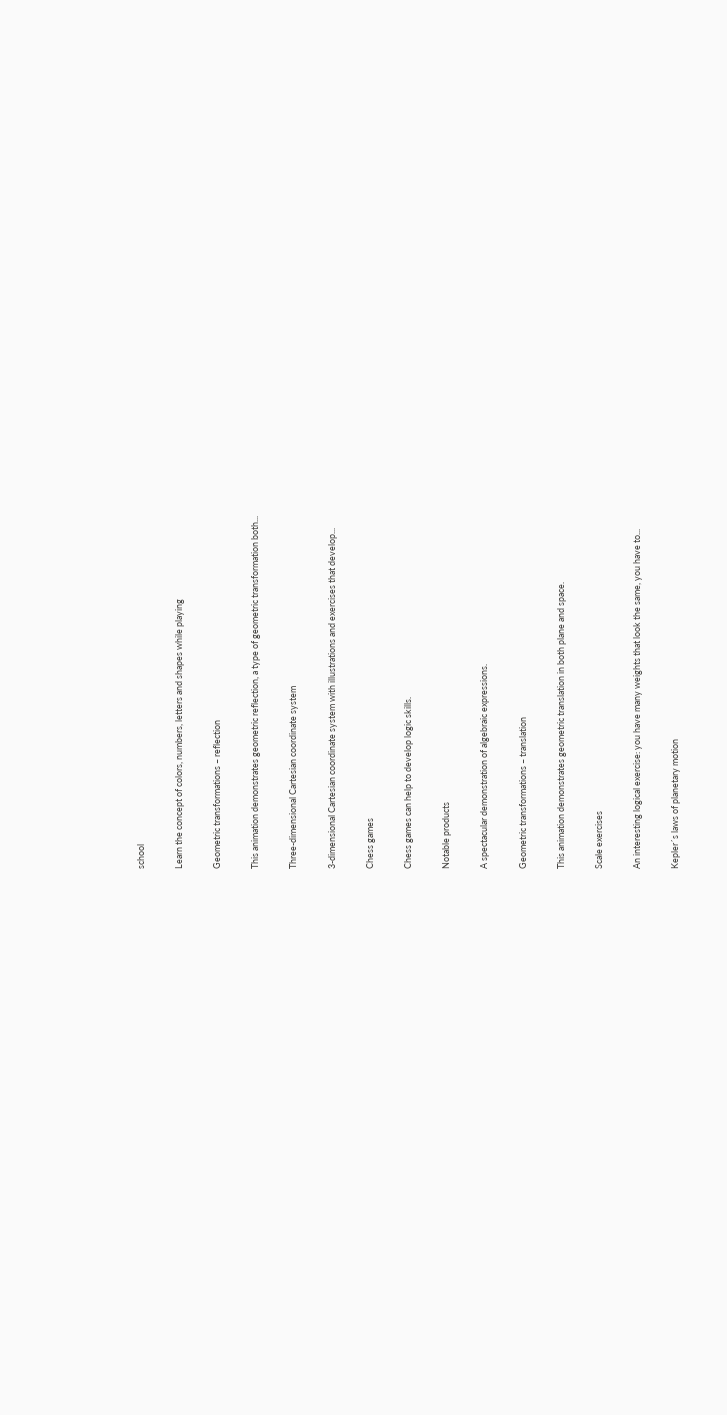school

Learn the concept of colors, numbers, letters and shapes while playing

Geometric transformations – reflection

This animation demonstrates geometric reflection, a type of geometric transformation both...

Three-dimensional Cartesian coordinate system

3-dimensional Cartesian coordinate system with illustrations and exercises that develop...

Chess games

Chess games can help to develop logic skills.

Notable products

A spectacular demonstration of algebraic expressions.

Geometric transformations – translation

This animation demonstrates geometric translation in both plane and space.

Scale exercises

An interesting logical exercise: you have many weights that look the same, you have to...

Kepler´s laws of planetary motion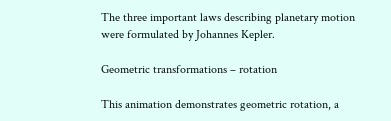The three important laws describing planetary motion were formulated by Johannes Kepler.

Geometric transformations – rotation

This animation demonstrates geometric rotation, a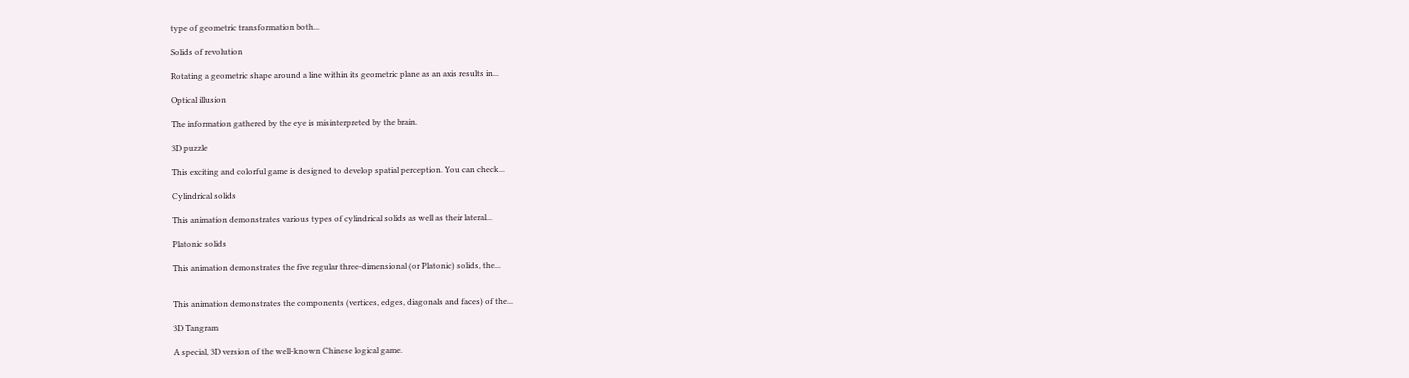type of geometric transformation both...

Solids of revolution

Rotating a geometric shape around a line within its geometric plane as an axis results in...

Optical illusion

The information gathered by the eye is misinterpreted by the brain.

3D puzzle

This exciting and colorful game is designed to develop spatial perception. You can check...

Cylindrical solids

This animation demonstrates various types of cylindrical solids as well as their lateral...

Platonic solids

This animation demonstrates the five regular three-dimensional (or Platonic) solids, the...


This animation demonstrates the components (vertices, edges, diagonals and faces) of the...

3D Tangram

A special, 3D version of the well-known Chinese logical game.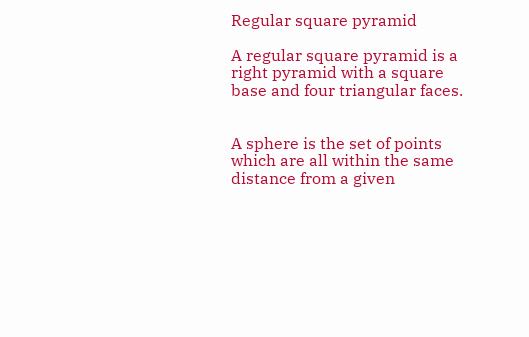Regular square pyramid

A regular square pyramid is a right pyramid with a square base and four triangular faces.


A sphere is the set of points which are all within the same distance from a given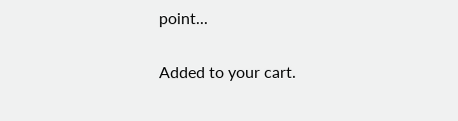point...

Added to your cart.